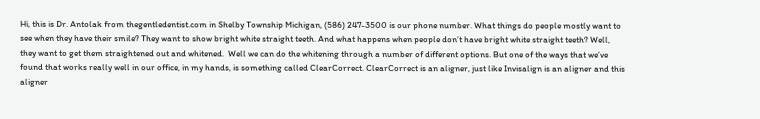Hi, this is Dr. Antolak from thegentledentist.com in Shelby Township Michigan, (586) 247-3500 is our phone number. What things do people mostly want to see when they have their smile? They want to show bright white straight teeth. And what happens when people don’t have bright white straight teeth? Well, they want to get them straightened out and whitened.  Well we can do the whitening through a number of different options. But one of the ways that we’ve found that works really well in our office, in my hands, is something called ClearCorrect. ClearCorrect is an aligner, just like Invisalign is an aligner and this aligner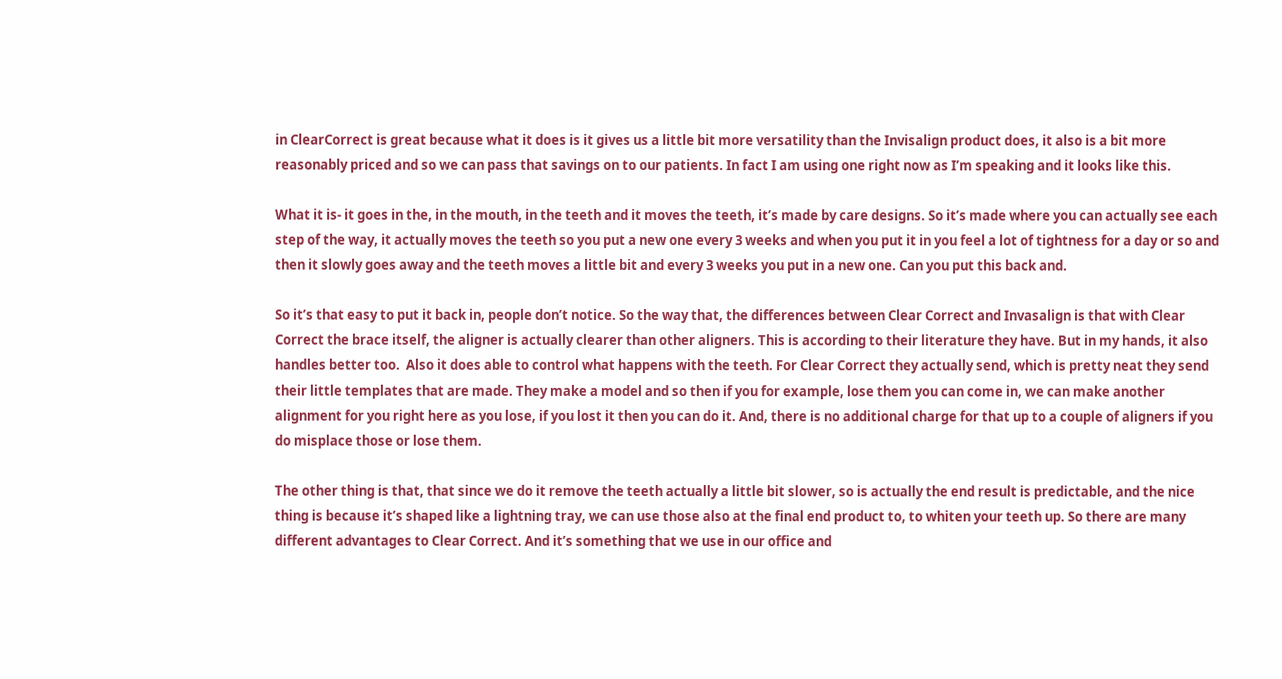in ClearCorrect is great because what it does is it gives us a little bit more versatility than the Invisalign product does, it also is a bit more reasonably priced and so we can pass that savings on to our patients. In fact I am using one right now as I’m speaking and it looks like this.

What it is- it goes in the, in the mouth, in the teeth and it moves the teeth, it’s made by care designs. So it’s made where you can actually see each step of the way, it actually moves the teeth so you put a new one every 3 weeks and when you put it in you feel a lot of tightness for a day or so and then it slowly goes away and the teeth moves a little bit and every 3 weeks you put in a new one. Can you put this back and.

So it’s that easy to put it back in, people don’t notice. So the way that, the differences between Clear Correct and Invasalign is that with Clear Correct the brace itself, the aligner is actually clearer than other aligners. This is according to their literature they have. But in my hands, it also handles better too.  Also it does able to control what happens with the teeth. For Clear Correct they actually send, which is pretty neat they send their little templates that are made. They make a model and so then if you for example, lose them you can come in, we can make another alignment for you right here as you lose, if you lost it then you can do it. And, there is no additional charge for that up to a couple of aligners if you do misplace those or lose them.

The other thing is that, that since we do it remove the teeth actually a little bit slower, so is actually the end result is predictable, and the nice thing is because it’s shaped like a lightning tray, we can use those also at the final end product to, to whiten your teeth up. So there are many different advantages to Clear Correct. And it’s something that we use in our office and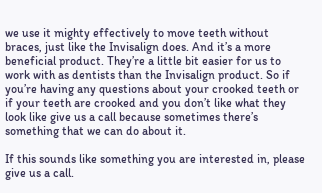we use it mighty effectively to move teeth without braces, just like the Invisalign does. And it’s a more beneficial product. They’re a little bit easier for us to work with as dentists than the Invisalign product. So if you’re having any questions about your crooked teeth or if your teeth are crooked and you don’t like what they look like give us a call because sometimes there’s something that we can do about it.

If this sounds like something you are interested in, please give us a call.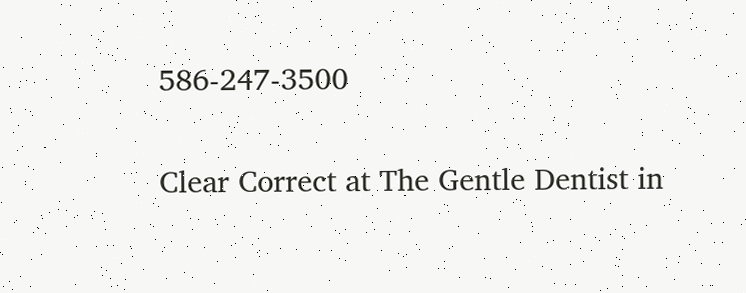586-247-3500

Clear Correct at The Gentle Dentist in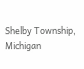Shelby Township, Michigan